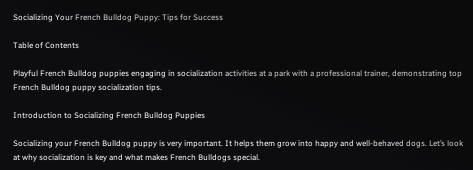Socializing Your French Bulldog Puppy: Tips for Success

Table of Contents

Playful French Bulldog puppies engaging in socialization activities at a park with a professional trainer, demonstrating top French Bulldog puppy socialization tips.

Introduction to Socializing French Bulldog Puppies

Socializing your French Bulldog puppy is very important. It helps them grow into happy and well-behaved dogs. Let’s look at why socialization is key and what makes French Bulldogs special.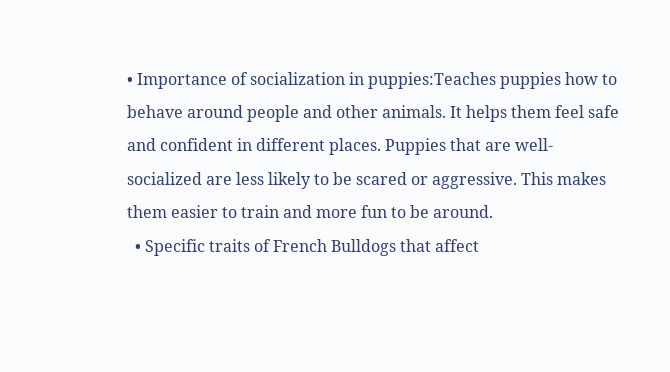• Importance of socialization in puppies:Teaches puppies how to behave around people and other animals. It helps them feel safe and confident in different places. Puppies that are well-socialized are less likely to be scared or aggressive. This makes them easier to train and more fun to be around.
  • Specific traits of French Bulldogs that affect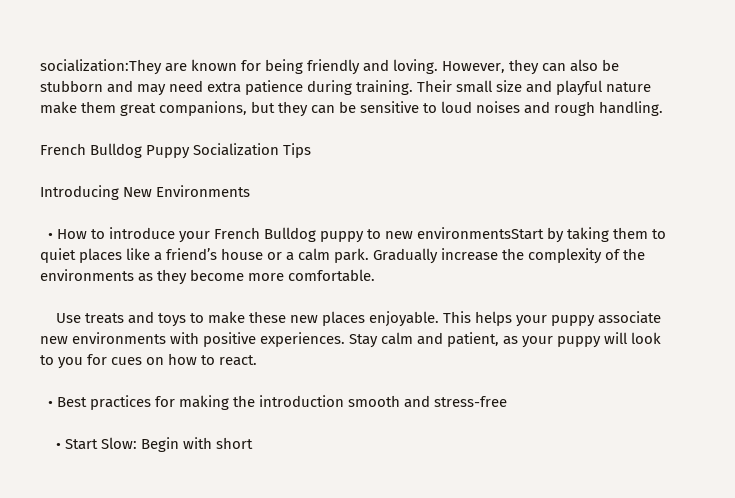socialization:They are known for being friendly and loving. However, they can also be stubborn and may need extra patience during training. Their small size and playful nature make them great companions, but they can be sensitive to loud noises and rough handling.

French Bulldog Puppy Socialization Tips

Introducing New Environments

  • How to introduce your French Bulldog puppy to new environmentsStart by taking them to quiet places like a friend’s house or a calm park. Gradually increase the complexity of the environments as they become more comfortable.

    Use treats and toys to make these new places enjoyable. This helps your puppy associate new environments with positive experiences. Stay calm and patient, as your puppy will look to you for cues on how to react.

  • Best practices for making the introduction smooth and stress-free

    • Start Slow: Begin with short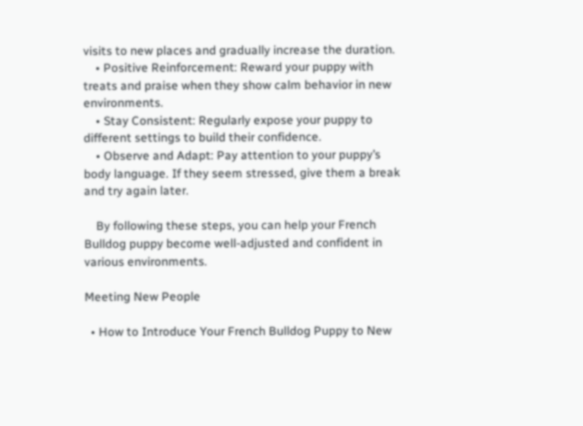visits to new places and gradually increase the duration.
    • Positive Reinforcement: Reward your puppy with treats and praise when they show calm behavior in new environments.
    • Stay Consistent: Regularly expose your puppy to different settings to build their confidence.
    • Observe and Adapt: Pay attention to your puppy’s body language. If they seem stressed, give them a break and try again later.

    By following these steps, you can help your French Bulldog puppy become well-adjusted and confident in various environments.

Meeting New People

  • How to Introduce Your French Bulldog Puppy to New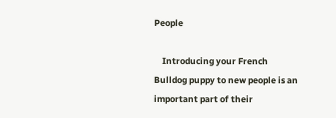People

    Introducing your French Bulldog puppy to new people is an important part of their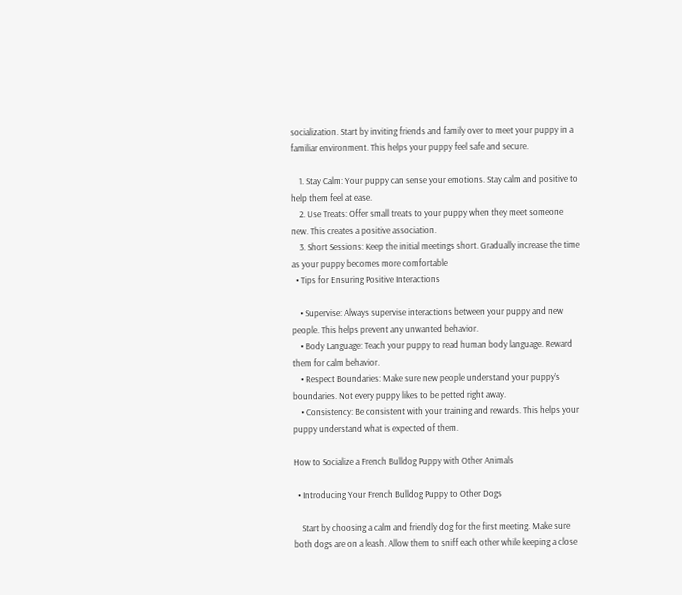socialization. Start by inviting friends and family over to meet your puppy in a familiar environment. This helps your puppy feel safe and secure.

    1. Stay Calm: Your puppy can sense your emotions. Stay calm and positive to help them feel at ease.
    2. Use Treats: Offer small treats to your puppy when they meet someone new. This creates a positive association.
    3. Short Sessions: Keep the initial meetings short. Gradually increase the time as your puppy becomes more comfortable
  • Tips for Ensuring Positive Interactions

    • Supervise: Always supervise interactions between your puppy and new people. This helps prevent any unwanted behavior.
    • Body Language: Teach your puppy to read human body language. Reward them for calm behavior.
    • Respect Boundaries: Make sure new people understand your puppy’s boundaries. Not every puppy likes to be petted right away.
    • Consistency: Be consistent with your training and rewards. This helps your puppy understand what is expected of them.

How to Socialize a French Bulldog Puppy with Other Animals

  • Introducing Your French Bulldog Puppy to Other Dogs

    Start by choosing a calm and friendly dog for the first meeting. Make sure both dogs are on a leash. Allow them to sniff each other while keeping a close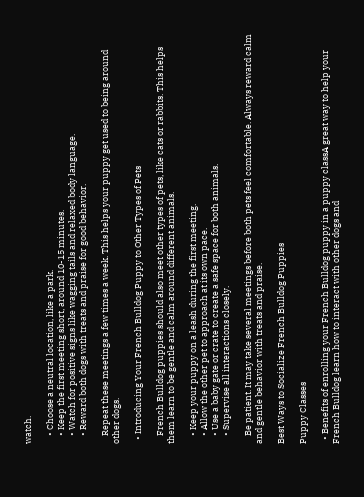watch.

    • Choose a neutral location, like a park.
    • Keep the first meeting short, around 10-15 minutes.
    • Watch for positive signs like wagging tails and relaxed body language.
    • Reward both dogs with treats and praise for good behavior.

    Repeat these meetings a few times a week. This helps your puppy get used to being around other dogs.

  • Introducing Your French Bulldog Puppy to Other Types of Pets

    French Bulldog puppies should also meet other types of pets, like cats or rabbits. This helps them learn to be gentle and calm around different animals.

    • Keep your puppy on a leash during the first meeting.
    • Allow the other pet to approach at its own pace.
    • Use a baby gate or crate to create a safe space for both animals.
    • Supervise all interactions closely.

    Be patient. It may take several meetings before both pets feel comfortable. Always reward calm and gentle behavior with treats and praise.

Best Ways to Socialize French Bulldog Puppies

Puppy Classes

  • Benefits of enrolling your French Bulldog puppy in a puppy classA great way to help your French Bulldog learn how to interact with other dogs and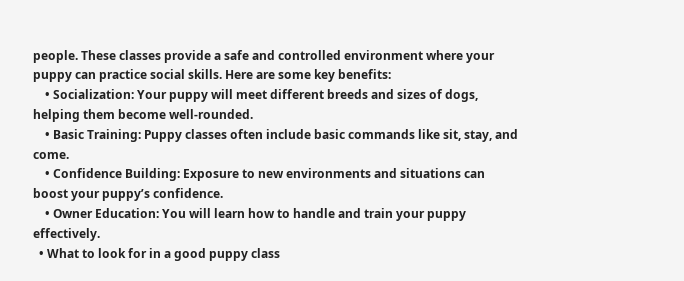people. These classes provide a safe and controlled environment where your puppy can practice social skills. Here are some key benefits:
    • Socialization: Your puppy will meet different breeds and sizes of dogs, helping them become well-rounded.
    • Basic Training: Puppy classes often include basic commands like sit, stay, and come.
    • Confidence Building: Exposure to new environments and situations can boost your puppy’s confidence.
    • Owner Education: You will learn how to handle and train your puppy effectively.
  • What to look for in a good puppy class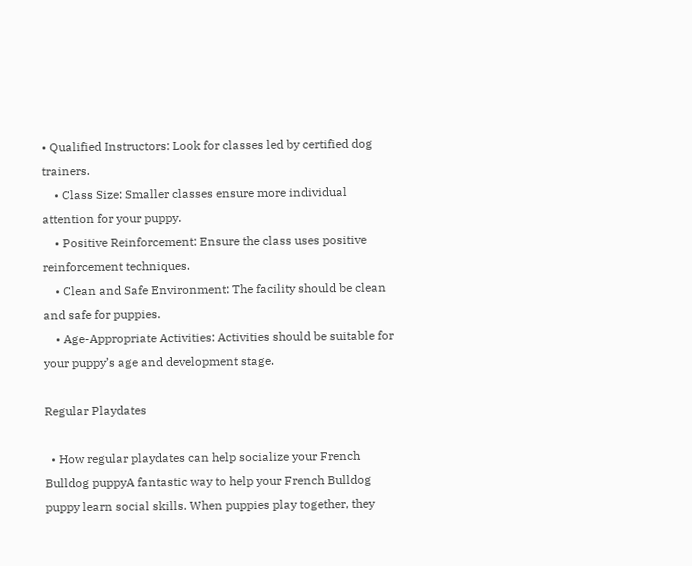• Qualified Instructors: Look for classes led by certified dog trainers.
    • Class Size: Smaller classes ensure more individual attention for your puppy.
    • Positive Reinforcement: Ensure the class uses positive reinforcement techniques.
    • Clean and Safe Environment: The facility should be clean and safe for puppies.
    • Age-Appropriate Activities: Activities should be suitable for your puppy’s age and development stage.

Regular Playdates

  • How regular playdates can help socialize your French Bulldog puppyA fantastic way to help your French Bulldog puppy learn social skills. When puppies play together, they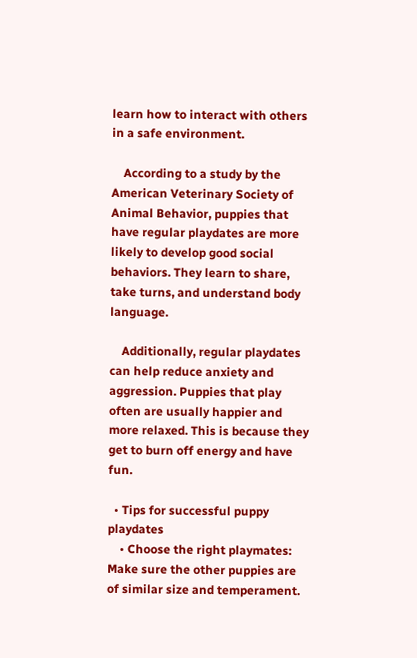learn how to interact with others in a safe environment.

    According to a study by the American Veterinary Society of Animal Behavior, puppies that have regular playdates are more likely to develop good social behaviors. They learn to share, take turns, and understand body language.

    Additionally, regular playdates can help reduce anxiety and aggression. Puppies that play often are usually happier and more relaxed. This is because they get to burn off energy and have fun.

  • Tips for successful puppy playdates
    • Choose the right playmates: Make sure the other puppies are of similar size and temperament.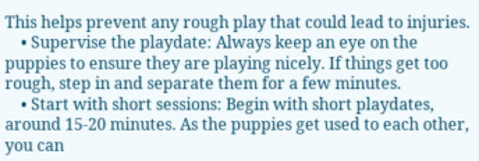This helps prevent any rough play that could lead to injuries.
    • Supervise the playdate: Always keep an eye on the puppies to ensure they are playing nicely. If things get too rough, step in and separate them for a few minutes.
    • Start with short sessions: Begin with short playdates, around 15-20 minutes. As the puppies get used to each other, you can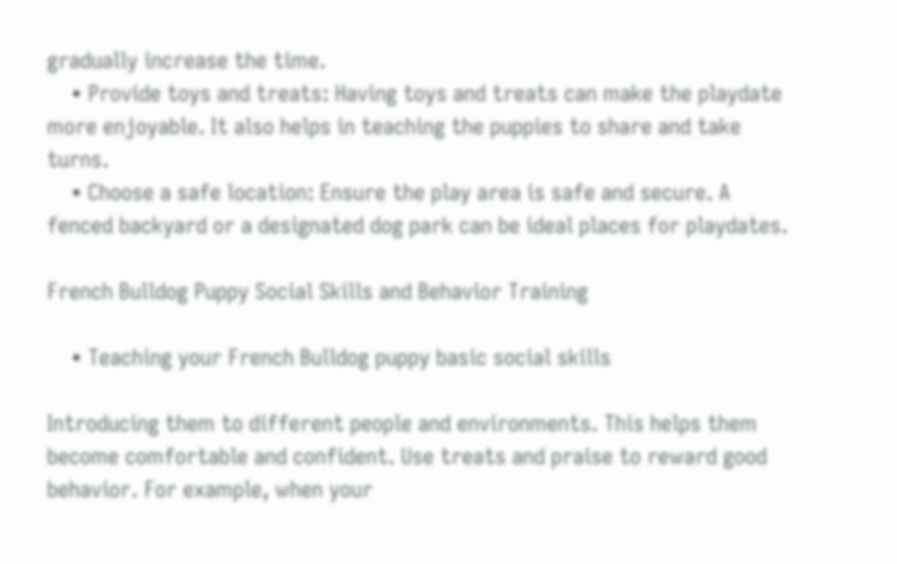gradually increase the time.
    • Provide toys and treats: Having toys and treats can make the playdate more enjoyable. It also helps in teaching the puppies to share and take turns.
    • Choose a safe location: Ensure the play area is safe and secure. A fenced backyard or a designated dog park can be ideal places for playdates.

French Bulldog Puppy Social Skills and Behavior Training

    • Teaching your French Bulldog puppy basic social skills

Introducing them to different people and environments. This helps them become comfortable and confident. Use treats and praise to reward good behavior. For example, when your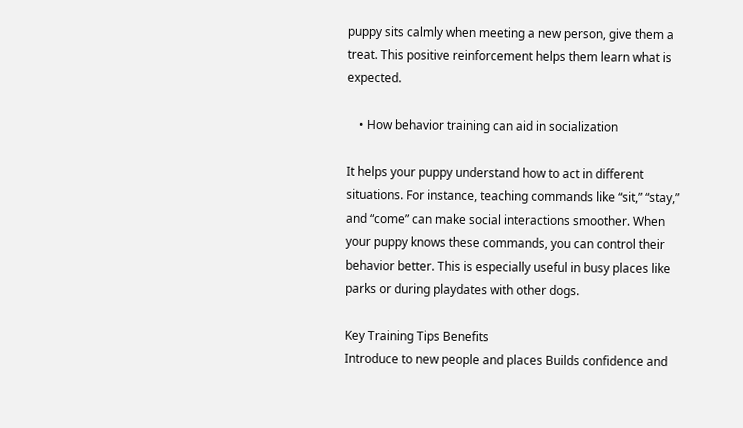puppy sits calmly when meeting a new person, give them a treat. This positive reinforcement helps them learn what is expected.

    • How behavior training can aid in socialization

It helps your puppy understand how to act in different situations. For instance, teaching commands like “sit,” “stay,” and “come” can make social interactions smoother. When your puppy knows these commands, you can control their behavior better. This is especially useful in busy places like parks or during playdates with other dogs.

Key Training Tips Benefits
Introduce to new people and places Builds confidence and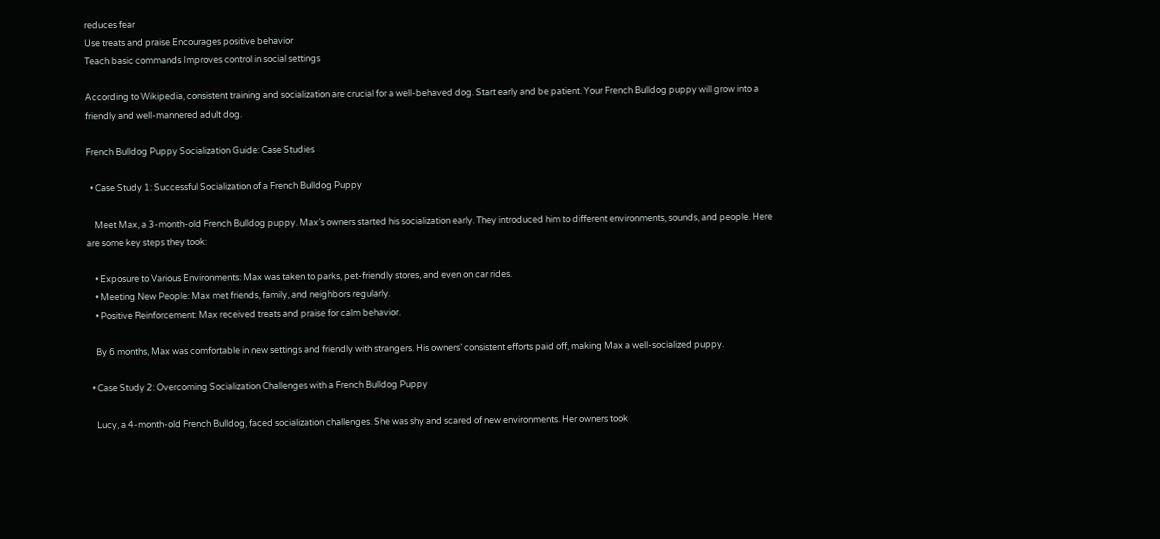reduces fear
Use treats and praise Encourages positive behavior
Teach basic commands Improves control in social settings

According to Wikipedia, consistent training and socialization are crucial for a well-behaved dog. Start early and be patient. Your French Bulldog puppy will grow into a friendly and well-mannered adult dog.

French Bulldog Puppy Socialization Guide: Case Studies

  • Case Study 1: Successful Socialization of a French Bulldog Puppy

    Meet Max, a 3-month-old French Bulldog puppy. Max’s owners started his socialization early. They introduced him to different environments, sounds, and people. Here are some key steps they took:

    • Exposure to Various Environments: Max was taken to parks, pet-friendly stores, and even on car rides.
    • Meeting New People: Max met friends, family, and neighbors regularly.
    • Positive Reinforcement: Max received treats and praise for calm behavior.

    By 6 months, Max was comfortable in new settings and friendly with strangers. His owners’ consistent efforts paid off, making Max a well-socialized puppy.

  • Case Study 2: Overcoming Socialization Challenges with a French Bulldog Puppy

    Lucy, a 4-month-old French Bulldog, faced socialization challenges. She was shy and scared of new environments. Her owners took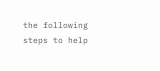the following steps to help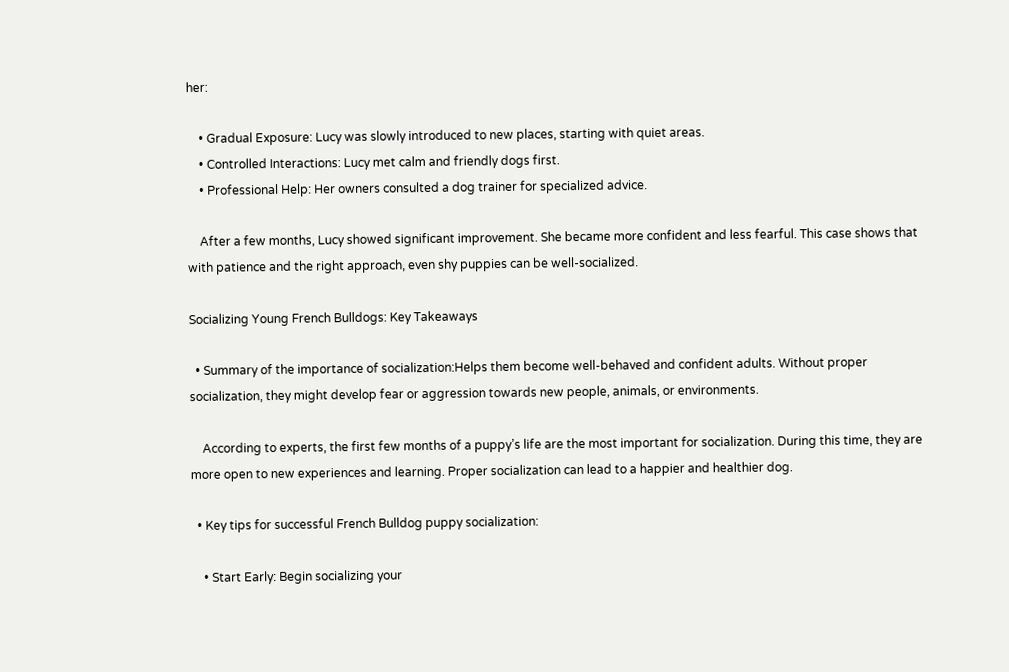her:

    • Gradual Exposure: Lucy was slowly introduced to new places, starting with quiet areas.
    • Controlled Interactions: Lucy met calm and friendly dogs first.
    • Professional Help: Her owners consulted a dog trainer for specialized advice.

    After a few months, Lucy showed significant improvement. She became more confident and less fearful. This case shows that with patience and the right approach, even shy puppies can be well-socialized.

Socializing Young French Bulldogs: Key Takeaways

  • Summary of the importance of socialization:Helps them become well-behaved and confident adults. Without proper socialization, they might develop fear or aggression towards new people, animals, or environments.

    According to experts, the first few months of a puppy’s life are the most important for socialization. During this time, they are more open to new experiences and learning. Proper socialization can lead to a happier and healthier dog.

  • Key tips for successful French Bulldog puppy socialization:

    • Start Early: Begin socializing your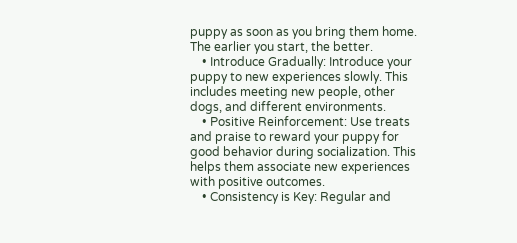puppy as soon as you bring them home. The earlier you start, the better.
    • Introduce Gradually: Introduce your puppy to new experiences slowly. This includes meeting new people, other dogs, and different environments.
    • Positive Reinforcement: Use treats and praise to reward your puppy for good behavior during socialization. This helps them associate new experiences with positive outcomes.
    • Consistency is Key: Regular and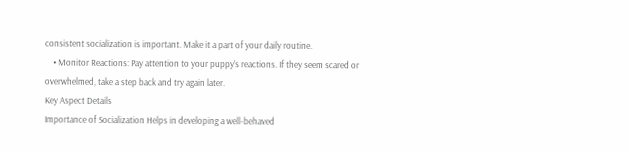consistent socialization is important. Make it a part of your daily routine.
    • Monitor Reactions: Pay attention to your puppy’s reactions. If they seem scared or overwhelmed, take a step back and try again later.
Key Aspect Details
Importance of Socialization Helps in developing a well-behaved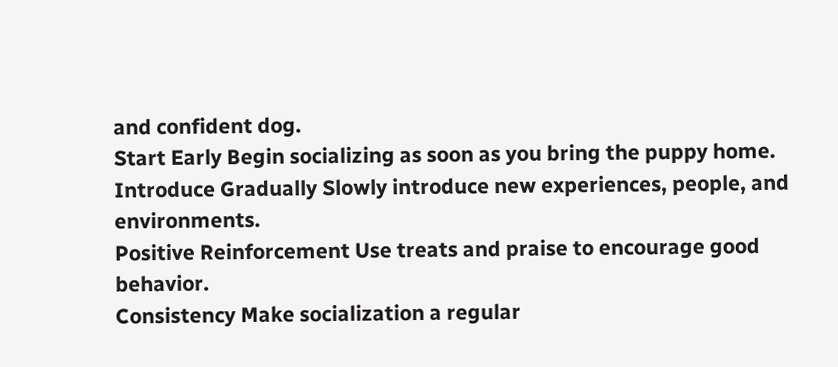and confident dog.
Start Early Begin socializing as soon as you bring the puppy home.
Introduce Gradually Slowly introduce new experiences, people, and environments.
Positive Reinforcement Use treats and praise to encourage good behavior.
Consistency Make socialization a regular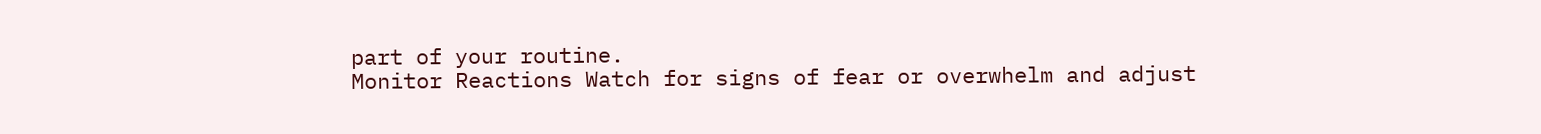part of your routine.
Monitor Reactions Watch for signs of fear or overwhelm and adjust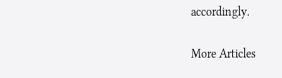accordingly.

More Articles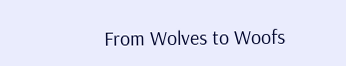From Wolves to Woofs